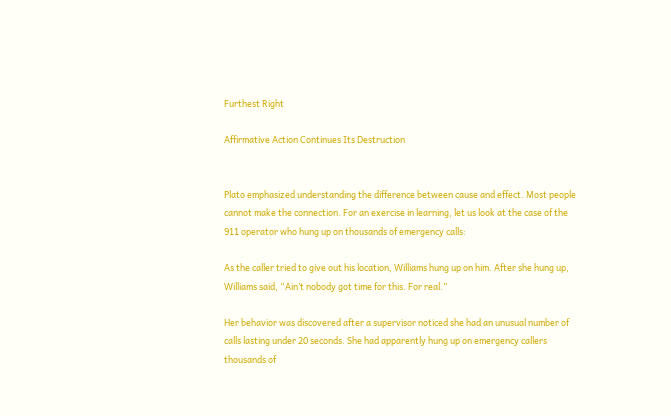Furthest Right

Affirmative Action Continues Its Destruction


Plato emphasized understanding the difference between cause and effect. Most people cannot make the connection. For an exercise in learning, let us look at the case of the 911 operator who hung up on thousands of emergency calls:

As the caller tried to give out his location, Williams hung up on him. After she hung up, Williams said, “Ain’t nobody got time for this. For real.”

Her behavior was discovered after a supervisor noticed she had an unusual number of calls lasting under 20 seconds. She had apparently hung up on emergency callers thousands of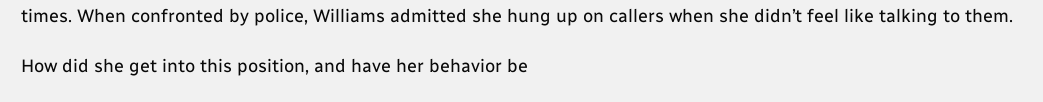times. When confronted by police, Williams admitted she hung up on callers when she didn’t feel like talking to them.

How did she get into this position, and have her behavior be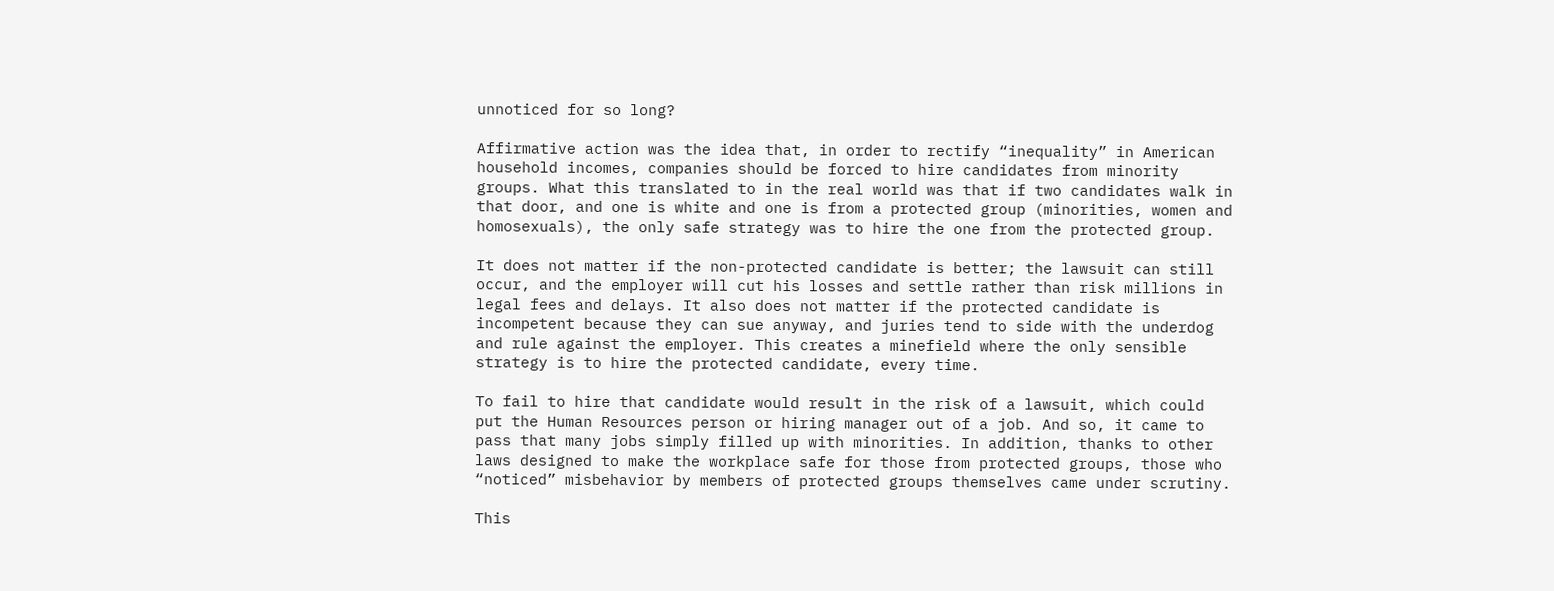unnoticed for so long?

Affirmative action was the idea that, in order to rectify “inequality” in American household incomes, companies should be forced to hire candidates from minority groups. What this translated to in the real world was that if two candidates walk in that door, and one is white and one is from a protected group (minorities, women and homosexuals), the only safe strategy was to hire the one from the protected group.

It does not matter if the non-protected candidate is better; the lawsuit can still occur, and the employer will cut his losses and settle rather than risk millions in legal fees and delays. It also does not matter if the protected candidate is incompetent because they can sue anyway, and juries tend to side with the underdog and rule against the employer. This creates a minefield where the only sensible strategy is to hire the protected candidate, every time.

To fail to hire that candidate would result in the risk of a lawsuit, which could put the Human Resources person or hiring manager out of a job. And so, it came to pass that many jobs simply filled up with minorities. In addition, thanks to other laws designed to make the workplace safe for those from protected groups, those who “noticed” misbehavior by members of protected groups themselves came under scrutiny.

This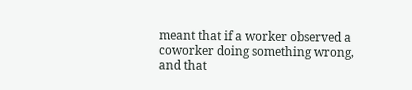meant that if a worker observed a coworker doing something wrong, and that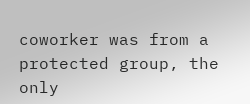coworker was from a protected group, the only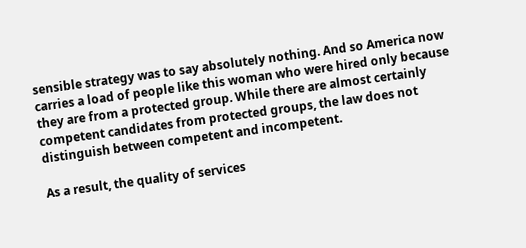sensible strategy was to say absolutely nothing. And so America now carries a load of people like this woman who were hired only because they are from a protected group. While there are almost certainly competent candidates from protected groups, the law does not distinguish between competent and incompetent.

As a result, the quality of services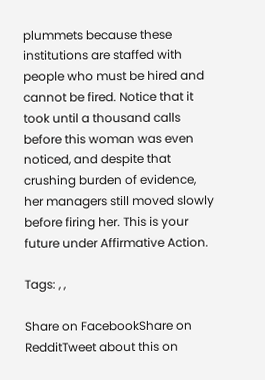plummets because these institutions are staffed with people who must be hired and cannot be fired. Notice that it took until a thousand calls before this woman was even noticed, and despite that crushing burden of evidence, her managers still moved slowly before firing her. This is your future under Affirmative Action.

Tags: , ,

Share on FacebookShare on RedditTweet about this on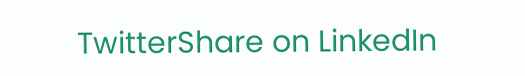TwitterShare on LinkedIn